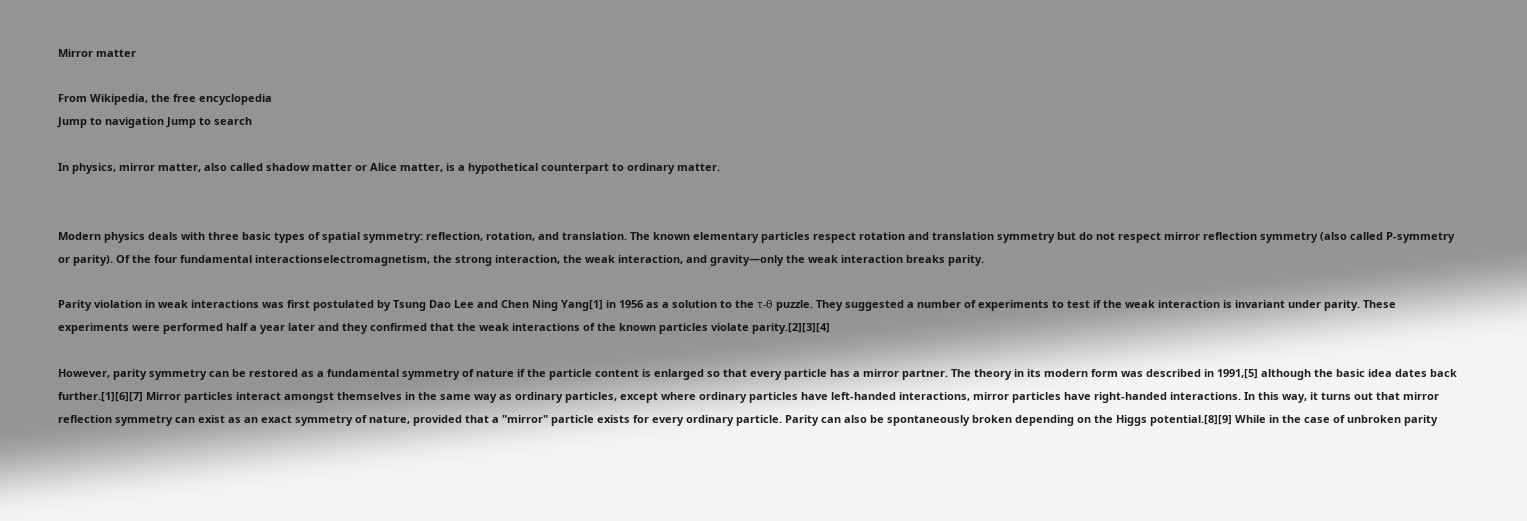Mirror matter

From Wikipedia, the free encyclopedia
Jump to navigation Jump to search

In physics, mirror matter, also called shadow matter or Alice matter, is a hypothetical counterpart to ordinary matter.


Modern physics deals with three basic types of spatial symmetry: reflection, rotation, and translation. The known elementary particles respect rotation and translation symmetry but do not respect mirror reflection symmetry (also called P-symmetry or parity). Of the four fundamental interactionselectromagnetism, the strong interaction, the weak interaction, and gravity—only the weak interaction breaks parity.

Parity violation in weak interactions was first postulated by Tsung Dao Lee and Chen Ning Yang[1] in 1956 as a solution to the τ-θ puzzle. They suggested a number of experiments to test if the weak interaction is invariant under parity. These experiments were performed half a year later and they confirmed that the weak interactions of the known particles violate parity.[2][3][4]

However, parity symmetry can be restored as a fundamental symmetry of nature if the particle content is enlarged so that every particle has a mirror partner. The theory in its modern form was described in 1991,[5] although the basic idea dates back further.[1][6][7] Mirror particles interact amongst themselves in the same way as ordinary particles, except where ordinary particles have left-handed interactions, mirror particles have right-handed interactions. In this way, it turns out that mirror reflection symmetry can exist as an exact symmetry of nature, provided that a "mirror" particle exists for every ordinary particle. Parity can also be spontaneously broken depending on the Higgs potential.[8][9] While in the case of unbroken parity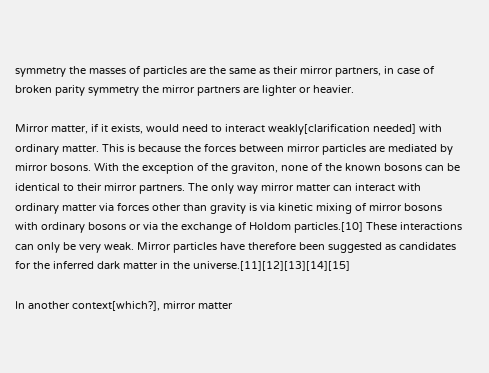symmetry the masses of particles are the same as their mirror partners, in case of broken parity symmetry the mirror partners are lighter or heavier.

Mirror matter, if it exists, would need to interact weakly[clarification needed] with ordinary matter. This is because the forces between mirror particles are mediated by mirror bosons. With the exception of the graviton, none of the known bosons can be identical to their mirror partners. The only way mirror matter can interact with ordinary matter via forces other than gravity is via kinetic mixing of mirror bosons with ordinary bosons or via the exchange of Holdom particles.[10] These interactions can only be very weak. Mirror particles have therefore been suggested as candidates for the inferred dark matter in the universe.[11][12][13][14][15]

In another context[which?], mirror matter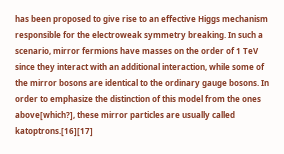has been proposed to give rise to an effective Higgs mechanism responsible for the electroweak symmetry breaking. In such a scenario, mirror fermions have masses on the order of 1 TeV since they interact with an additional interaction, while some of the mirror bosons are identical to the ordinary gauge bosons. In order to emphasize the distinction of this model from the ones above[which?], these mirror particles are usually called katoptrons.[16][17]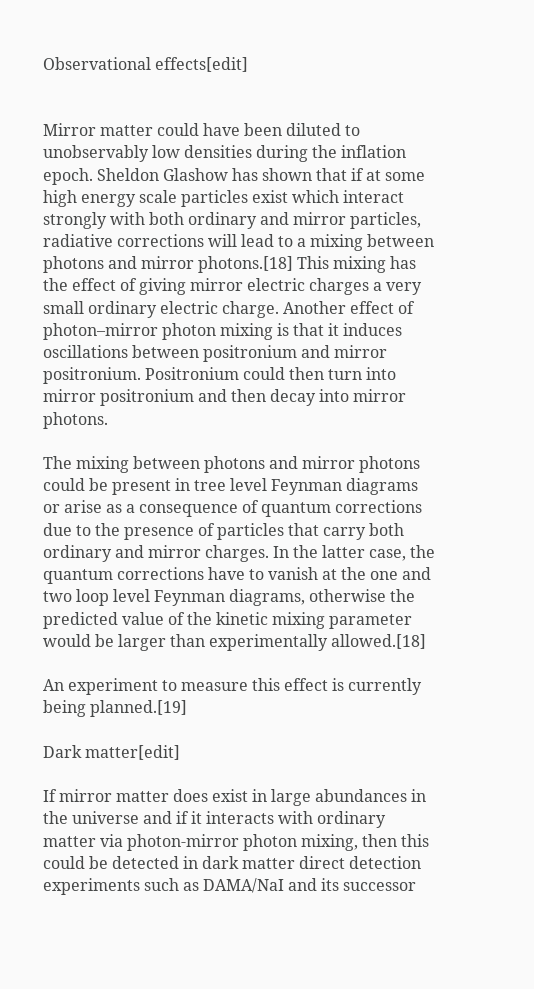Observational effects[edit]


Mirror matter could have been diluted to unobservably low densities during the inflation epoch. Sheldon Glashow has shown that if at some high energy scale particles exist which interact strongly with both ordinary and mirror particles, radiative corrections will lead to a mixing between photons and mirror photons.[18] This mixing has the effect of giving mirror electric charges a very small ordinary electric charge. Another effect of photon–mirror photon mixing is that it induces oscillations between positronium and mirror positronium. Positronium could then turn into mirror positronium and then decay into mirror photons.

The mixing between photons and mirror photons could be present in tree level Feynman diagrams or arise as a consequence of quantum corrections due to the presence of particles that carry both ordinary and mirror charges. In the latter case, the quantum corrections have to vanish at the one and two loop level Feynman diagrams, otherwise the predicted value of the kinetic mixing parameter would be larger than experimentally allowed.[18]

An experiment to measure this effect is currently being planned.[19]

Dark matter[edit]

If mirror matter does exist in large abundances in the universe and if it interacts with ordinary matter via photon-mirror photon mixing, then this could be detected in dark matter direct detection experiments such as DAMA/NaI and its successor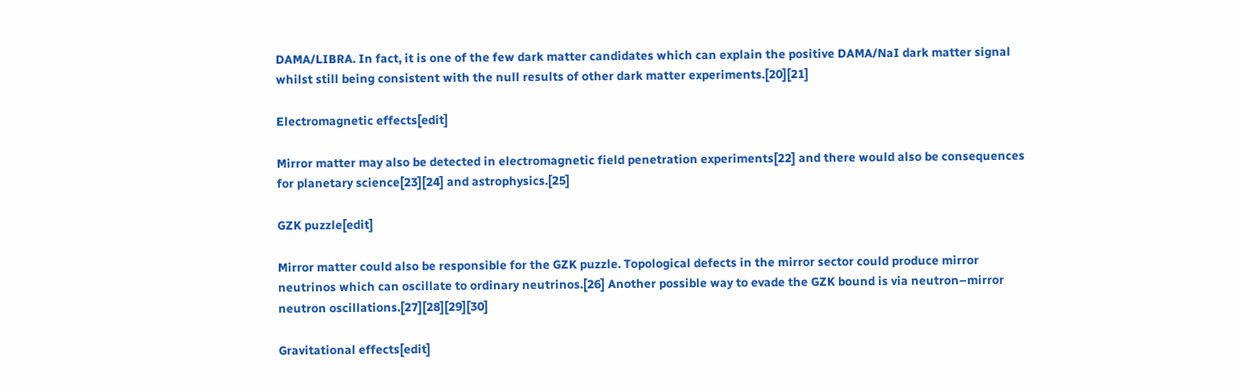DAMA/LIBRA. In fact, it is one of the few dark matter candidates which can explain the positive DAMA/NaI dark matter signal whilst still being consistent with the null results of other dark matter experiments.[20][21]

Electromagnetic effects[edit]

Mirror matter may also be detected in electromagnetic field penetration experiments[22] and there would also be consequences for planetary science[23][24] and astrophysics.[25]

GZK puzzle[edit]

Mirror matter could also be responsible for the GZK puzzle. Topological defects in the mirror sector could produce mirror neutrinos which can oscillate to ordinary neutrinos.[26] Another possible way to evade the GZK bound is via neutron–mirror neutron oscillations.[27][28][29][30]

Gravitational effects[edit]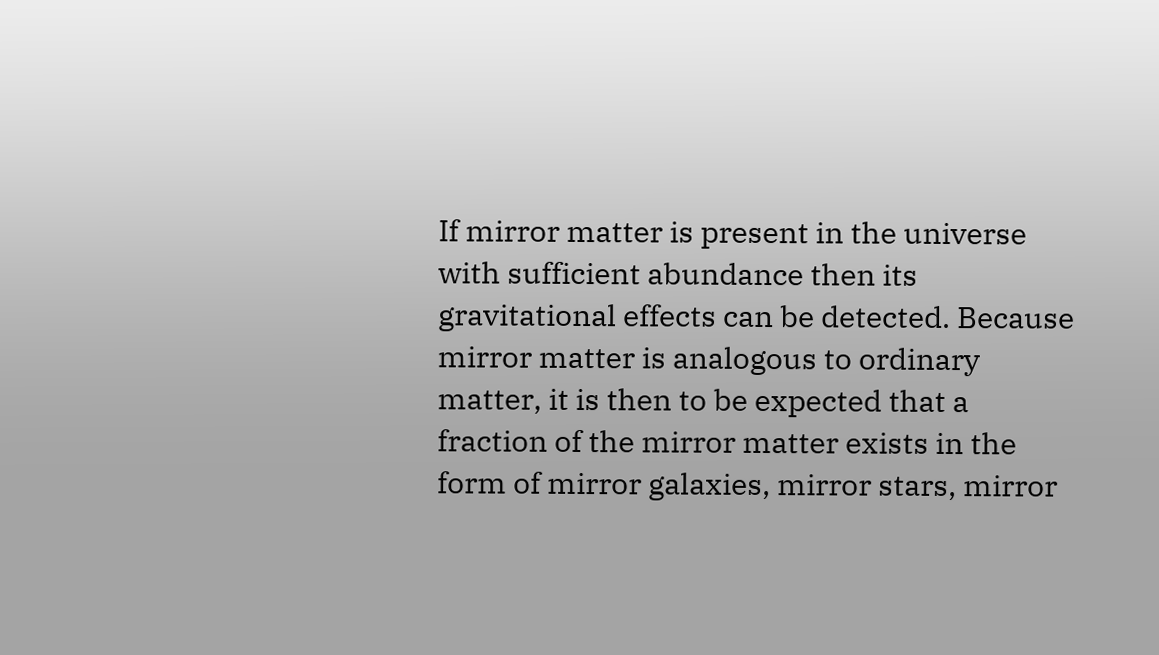If mirror matter is present in the universe with sufficient abundance then its gravitational effects can be detected. Because mirror matter is analogous to ordinary matter, it is then to be expected that a fraction of the mirror matter exists in the form of mirror galaxies, mirror stars, mirror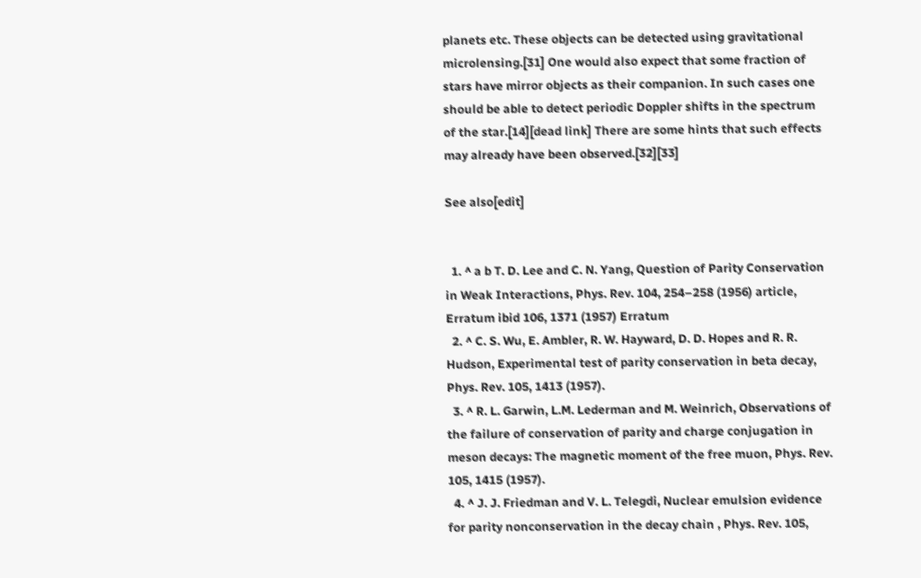planets etc. These objects can be detected using gravitational microlensing.[31] One would also expect that some fraction of stars have mirror objects as their companion. In such cases one should be able to detect periodic Doppler shifts in the spectrum of the star.[14][dead link] There are some hints that such effects may already have been observed.[32][33]

See also[edit]


  1. ^ a b T. D. Lee and C. N. Yang, Question of Parity Conservation in Weak Interactions, Phys. Rev. 104, 254–258 (1956) article, Erratum ibid 106, 1371 (1957) Erratum
  2. ^ C. S. Wu, E. Ambler, R. W. Hayward, D. D. Hopes and R. R. Hudson, Experimental test of parity conservation in beta decay, Phys. Rev. 105, 1413 (1957).
  3. ^ R. L. Garwin, L.M. Lederman and M. Weinrich, Observations of the failure of conservation of parity and charge conjugation in meson decays: The magnetic moment of the free muon, Phys. Rev. 105, 1415 (1957).
  4. ^ J. J. Friedman and V. L. Telegdi, Nuclear emulsion evidence for parity nonconservation in the decay chain , Phys. Rev. 105,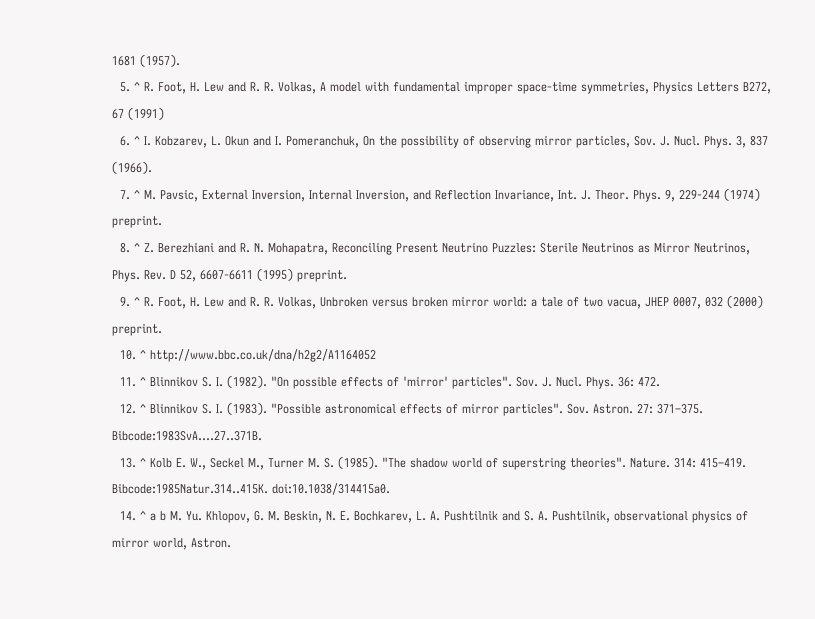1681 (1957).
  5. ^ R. Foot, H. Lew and R. R. Volkas, A model with fundamental improper space-time symmetries, Physics Letters B272, 67 (1991)
  6. ^ I. Kobzarev, L. Okun and I. Pomeranchuk, On the possibility of observing mirror particles, Sov. J. Nucl. Phys. 3, 837 (1966).
  7. ^ M. Pavsic, External Inversion, Internal Inversion, and Reflection Invariance, Int. J. Theor. Phys. 9, 229-244 (1974) preprint.
  8. ^ Z. Berezhiani and R. N. Mohapatra, Reconciling Present Neutrino Puzzles: Sterile Neutrinos as Mirror Neutrinos, Phys. Rev. D 52, 6607-6611 (1995) preprint.
  9. ^ R. Foot, H. Lew and R. R. Volkas, Unbroken versus broken mirror world: a tale of two vacua, JHEP 0007, 032 (2000) preprint.
  10. ^ http://www.bbc.co.uk/dna/h2g2/A1164052
  11. ^ Blinnikov S. I. (1982). "On possible effects of 'mirror' particles". Sov. J. Nucl. Phys. 36: 472.
  12. ^ Blinnikov S. I. (1983). "Possible astronomical effects of mirror particles". Sov. Astron. 27: 371–375. Bibcode:1983SvA....27..371B.
  13. ^ Kolb E. W., Seckel M., Turner M. S. (1985). "The shadow world of superstring theories". Nature. 314: 415–419. Bibcode:1985Natur.314..415K. doi:10.1038/314415a0.
  14. ^ a b M. Yu. Khlopov, G. M. Beskin, N. E. Bochkarev, L. A. Pushtilnik and S. A. Pushtilnik, observational physics of mirror world, Astron.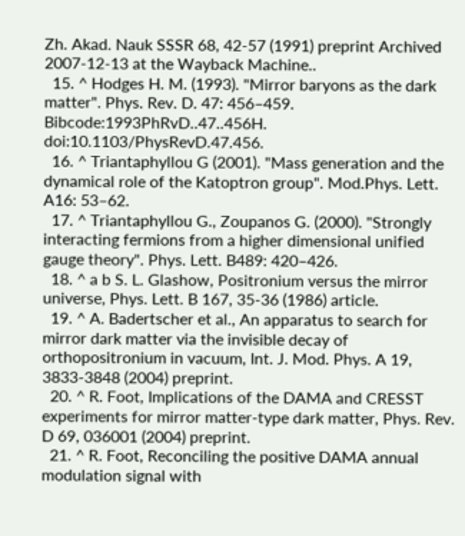Zh. Akad. Nauk SSSR 68, 42-57 (1991) preprint Archived 2007-12-13 at the Wayback Machine..
  15. ^ Hodges H. M. (1993). "Mirror baryons as the dark matter". Phys. Rev. D. 47: 456–459. Bibcode:1993PhRvD..47..456H. doi:10.1103/PhysRevD.47.456.
  16. ^ Triantaphyllou G (2001). "Mass generation and the dynamical role of the Katoptron group". Mod.Phys. Lett. A16: 53–62.
  17. ^ Triantaphyllou G., Zoupanos G. (2000). "Strongly interacting fermions from a higher dimensional unified gauge theory". Phys. Lett. B489: 420–426.
  18. ^ a b S. L. Glashow, Positronium versus the mirror universe, Phys. Lett. B 167, 35-36 (1986) article.
  19. ^ A. Badertscher et al., An apparatus to search for mirror dark matter via the invisible decay of orthopositronium in vacuum, Int. J. Mod. Phys. A 19, 3833-3848 (2004) preprint.
  20. ^ R. Foot, Implications of the DAMA and CRESST experiments for mirror matter-type dark matter, Phys. Rev. D 69, 036001 (2004) preprint.
  21. ^ R. Foot, Reconciling the positive DAMA annual modulation signal with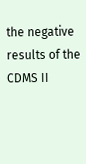the negative results of the CDMS II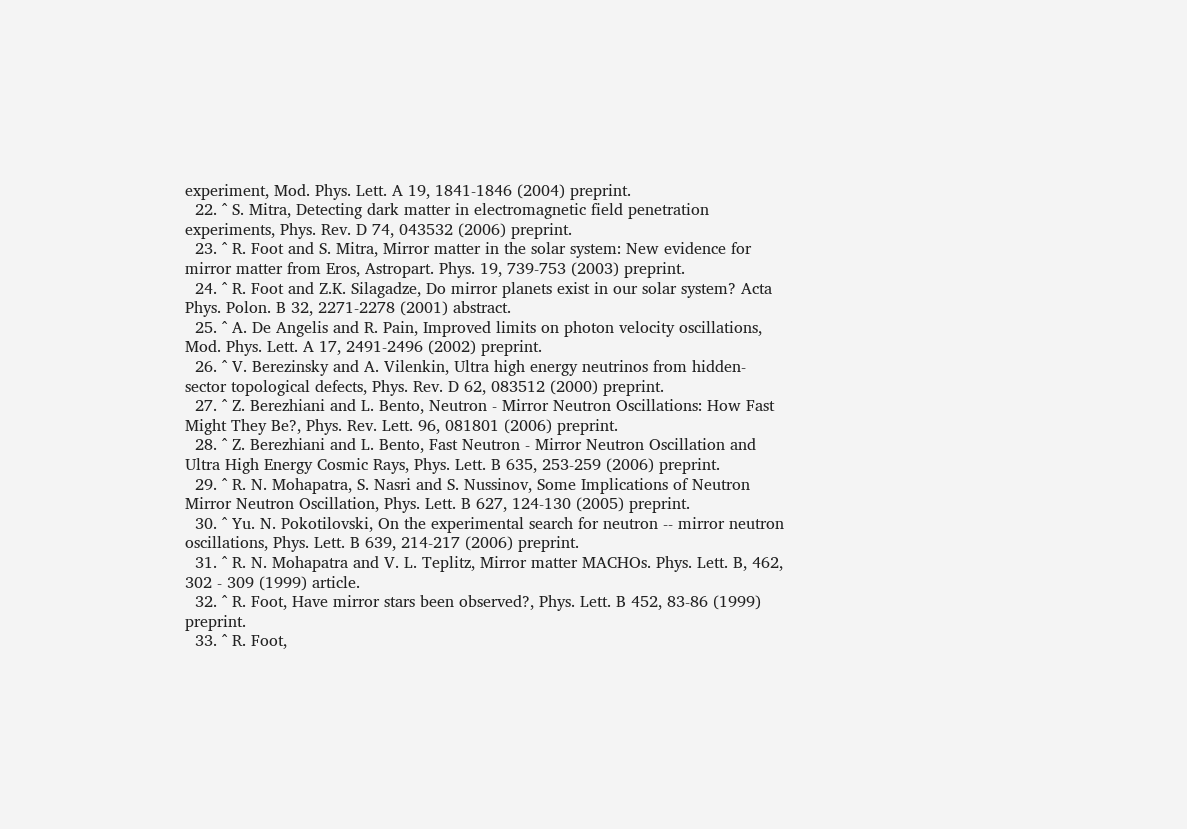experiment, Mod. Phys. Lett. A 19, 1841-1846 (2004) preprint.
  22. ^ S. Mitra, Detecting dark matter in electromagnetic field penetration experiments, Phys. Rev. D 74, 043532 (2006) preprint.
  23. ^ R. Foot and S. Mitra, Mirror matter in the solar system: New evidence for mirror matter from Eros, Astropart. Phys. 19, 739-753 (2003) preprint.
  24. ^ R. Foot and Z.K. Silagadze, Do mirror planets exist in our solar system? Acta Phys. Polon. B 32, 2271-2278 (2001) abstract.
  25. ^ A. De Angelis and R. Pain, Improved limits on photon velocity oscillations, Mod. Phys. Lett. A 17, 2491-2496 (2002) preprint.
  26. ^ V. Berezinsky and A. Vilenkin, Ultra high energy neutrinos from hidden-sector topological defects, Phys. Rev. D 62, 083512 (2000) preprint.
  27. ^ Z. Berezhiani and L. Bento, Neutron - Mirror Neutron Oscillations: How Fast Might They Be?, Phys. Rev. Lett. 96, 081801 (2006) preprint.
  28. ^ Z. Berezhiani and L. Bento, Fast Neutron - Mirror Neutron Oscillation and Ultra High Energy Cosmic Rays, Phys. Lett. B 635, 253-259 (2006) preprint.
  29. ^ R. N. Mohapatra, S. Nasri and S. Nussinov, Some Implications of Neutron Mirror Neutron Oscillation, Phys. Lett. B 627, 124-130 (2005) preprint.
  30. ^ Yu. N. Pokotilovski, On the experimental search for neutron -- mirror neutron oscillations, Phys. Lett. B 639, 214-217 (2006) preprint.
  31. ^ R. N. Mohapatra and V. L. Teplitz, Mirror matter MACHOs. Phys. Lett. B, 462, 302 - 309 (1999) article.
  32. ^ R. Foot, Have mirror stars been observed?, Phys. Lett. B 452, 83-86 (1999) preprint.
  33. ^ R. Foot,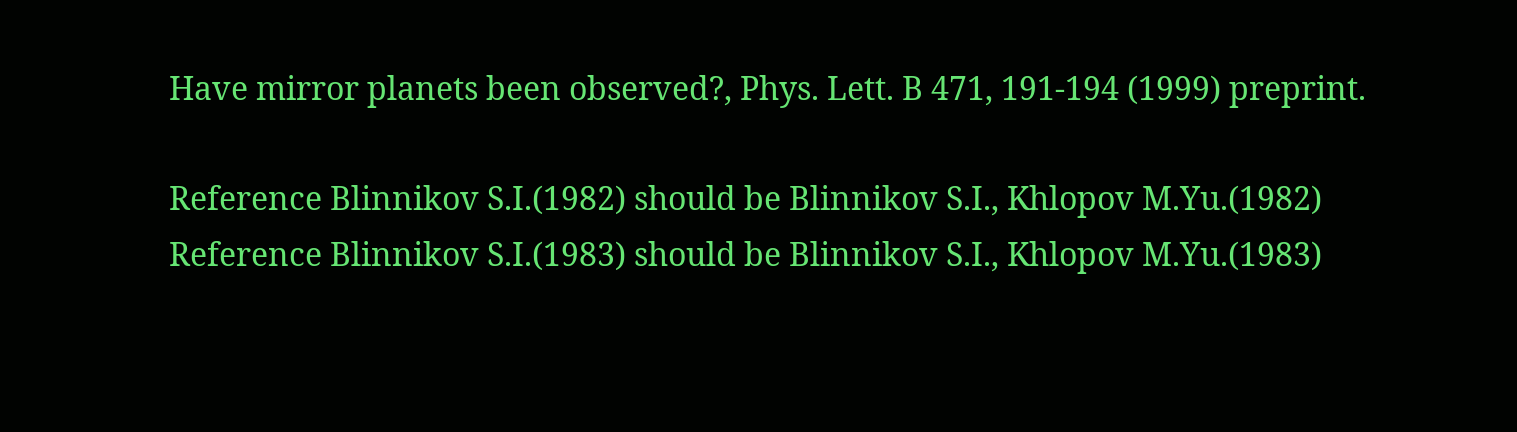Have mirror planets been observed?, Phys. Lett. B 471, 191-194 (1999) preprint.

Reference Blinnikov S.I.(1982) should be Blinnikov S.I., Khlopov M.Yu.(1982) Reference Blinnikov S.I.(1983) should be Blinnikov S.I., Khlopov M.Yu.(1983)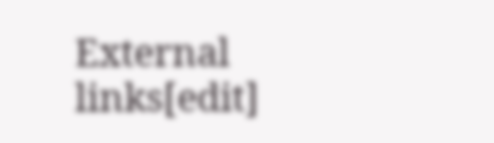External links[edit]